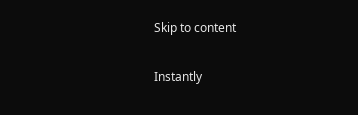Skip to content

Instantly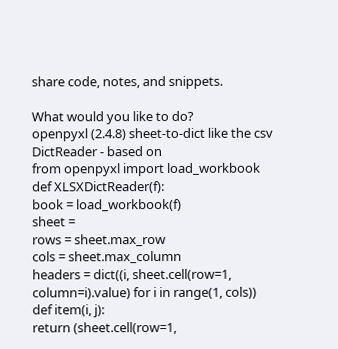share code, notes, and snippets.

What would you like to do?
openpyxl (2.4.8) sheet-to-dict like the csv DictReader - based on
from openpyxl import load_workbook
def XLSXDictReader(f):
book = load_workbook(f)
sheet =
rows = sheet.max_row
cols = sheet.max_column
headers = dict((i, sheet.cell(row=1, column=i).value) for i in range(1, cols))
def item(i, j):
return (sheet.cell(row=1,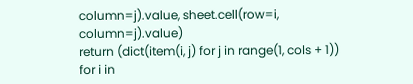column=j).value, sheet.cell(row=i, column=j).value)
return (dict(item(i, j) for j in range(1, cols + 1)) for i in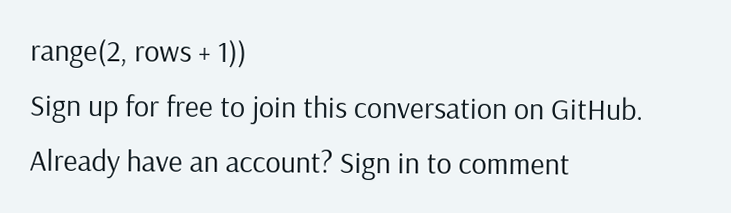range(2, rows + 1))
Sign up for free to join this conversation on GitHub. Already have an account? Sign in to comment